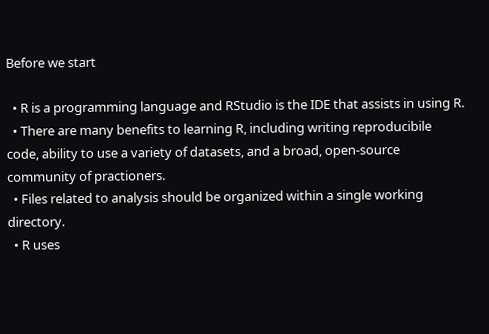Before we start

  • R is a programming language and RStudio is the IDE that assists in using R.
  • There are many benefits to learning R, including writing reproducibile code, ability to use a variety of datasets, and a broad, open-source community of practioners.
  • Files related to analysis should be organized within a single working directory.
  • R uses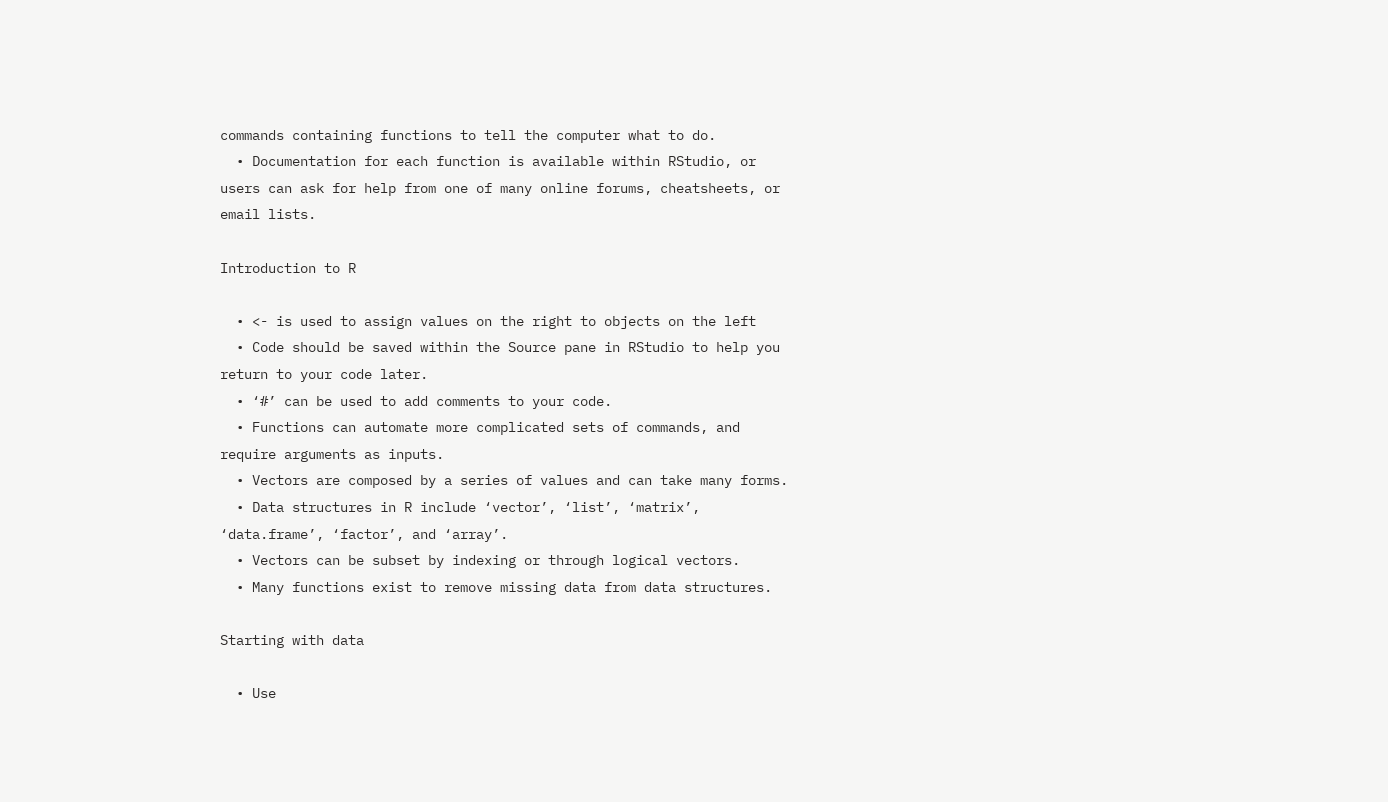commands containing functions to tell the computer what to do.
  • Documentation for each function is available within RStudio, or users can ask for help from one of many online forums, cheatsheets, or email lists.

Introduction to R

  • <- is used to assign values on the right to objects on the left
  • Code should be saved within the Source pane in RStudio to help you return to your code later.
  • ‘#’ can be used to add comments to your code.
  • Functions can automate more complicated sets of commands, and require arguments as inputs.
  • Vectors are composed by a series of values and can take many forms.
  • Data structures in R include ‘vector’, ‘list’, ‘matrix’, ‘data.frame’, ‘factor’, and ‘array’.
  • Vectors can be subset by indexing or through logical vectors.
  • Many functions exist to remove missing data from data structures.

Starting with data

  • Use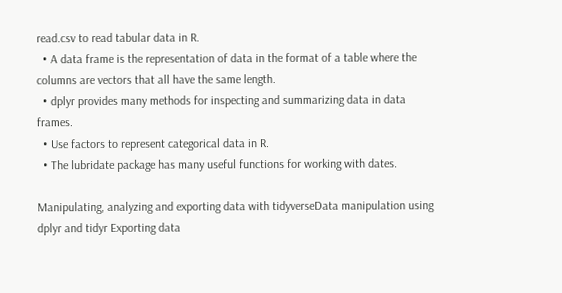read.csv to read tabular data in R.
  • A data frame is the representation of data in the format of a table where the columns are vectors that all have the same length.
  • dplyr provides many methods for inspecting and summarizing data in data frames.
  • Use factors to represent categorical data in R.
  • The lubridate package has many useful functions for working with dates.

Manipulating, analyzing and exporting data with tidyverseData manipulation using dplyr and tidyr Exporting data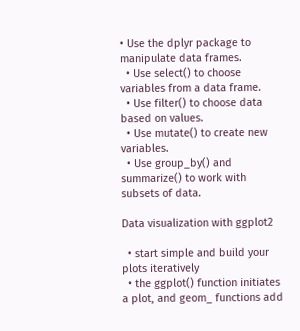• Use the dplyr package to manipulate data frames.
  • Use select() to choose variables from a data frame.
  • Use filter() to choose data based on values.
  • Use mutate() to create new variables.
  • Use group_by() and summarize() to work with subsets of data.

Data visualization with ggplot2

  • start simple and build your plots iteratively
  • the ggplot() function initiates a plot, and geom_ functions add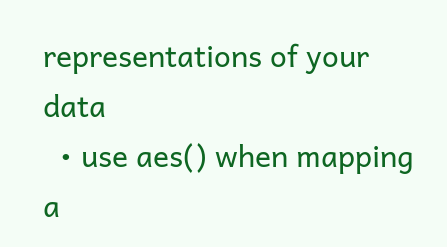representations of your data
  • use aes() when mapping a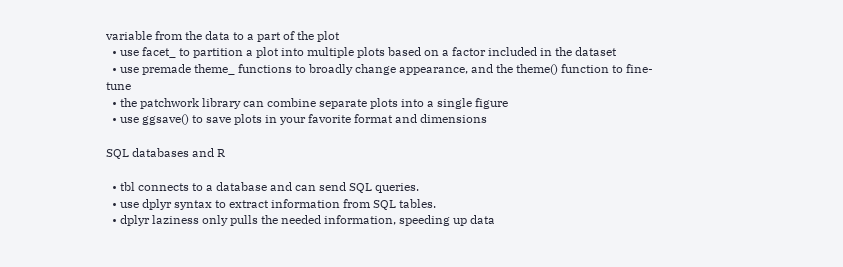variable from the data to a part of the plot
  • use facet_ to partition a plot into multiple plots based on a factor included in the dataset
  • use premade theme_ functions to broadly change appearance, and the theme() function to fine-tune
  • the patchwork library can combine separate plots into a single figure
  • use ggsave() to save plots in your favorite format and dimensions

SQL databases and R

  • tbl connects to a database and can send SQL queries.
  • use dplyr syntax to extract information from SQL tables.
  • dplyr laziness only pulls the needed information, speeding up data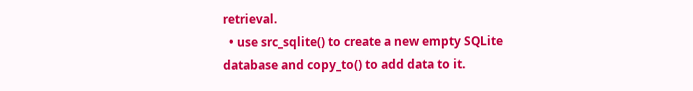retrieval.
  • use src_sqlite() to create a new empty SQLite database and copy_to() to add data to it.